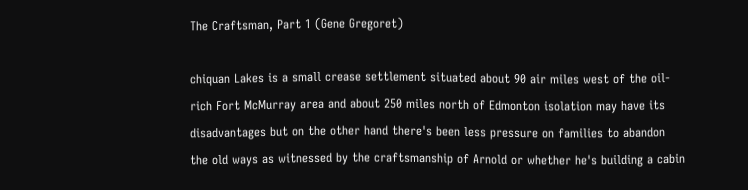The Craftsman, Part 1 (Gene Gregoret)

chiquan Lakes is a small crease settlement situated about 90 air miles west of the oil-rich Fort McMurray area and about 250 miles north of Edmonton isolation may have its disadvantages but on the other hand there's been less pressure on families to abandon the old ways as witnessed by the craftsmanship of Arnold or whether he's building a cabin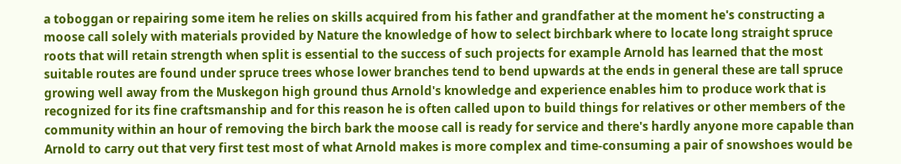a toboggan or repairing some item he relies on skills acquired from his father and grandfather at the moment he's constructing a moose call solely with materials provided by Nature the knowledge of how to select birchbark where to locate long straight spruce roots that will retain strength when split is essential to the success of such projects for example Arnold has learned that the most suitable routes are found under spruce trees whose lower branches tend to bend upwards at the ends in general these are tall spruce growing well away from the Muskegon high ground thus Arnold's knowledge and experience enables him to produce work that is recognized for its fine craftsmanship and for this reason he is often called upon to build things for relatives or other members of the community within an hour of removing the birch bark the moose call is ready for service and there's hardly anyone more capable than Arnold to carry out that very first test most of what Arnold makes is more complex and time-consuming a pair of snowshoes would be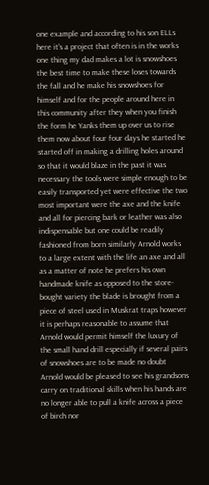one example and according to his son ELLs here it's a project that often is in the works one thing my dad makes a lot is snowshoes the best time to make these loses towards the fall and he make his snowshoes for himself and for the people around here in this community after they when you finish the form he Yanks them up over us to rise them now about four four days he started he started off in making a drilling holes around so that it would blaze in the past it was necessary the tools were simple enough to be easily transported yet were effective the two most important were the axe and the knife and all for piercing bark or leather was also indispensable but one could be readily fashioned from born similarly Arnold works to a large extent with the life an axe and all as a matter of note he prefers his own handmade knife as opposed to the store-bought variety the blade is brought from a piece of steel used in Muskrat traps however it is perhaps reasonable to assume that Arnold would permit himself the luxury of the small hand drill especially if several pairs of snowshoes are to be made no doubt Arnold would be pleased to see his grandsons carry on traditional skills when his hands are no longer able to pull a knife across a piece of birch nor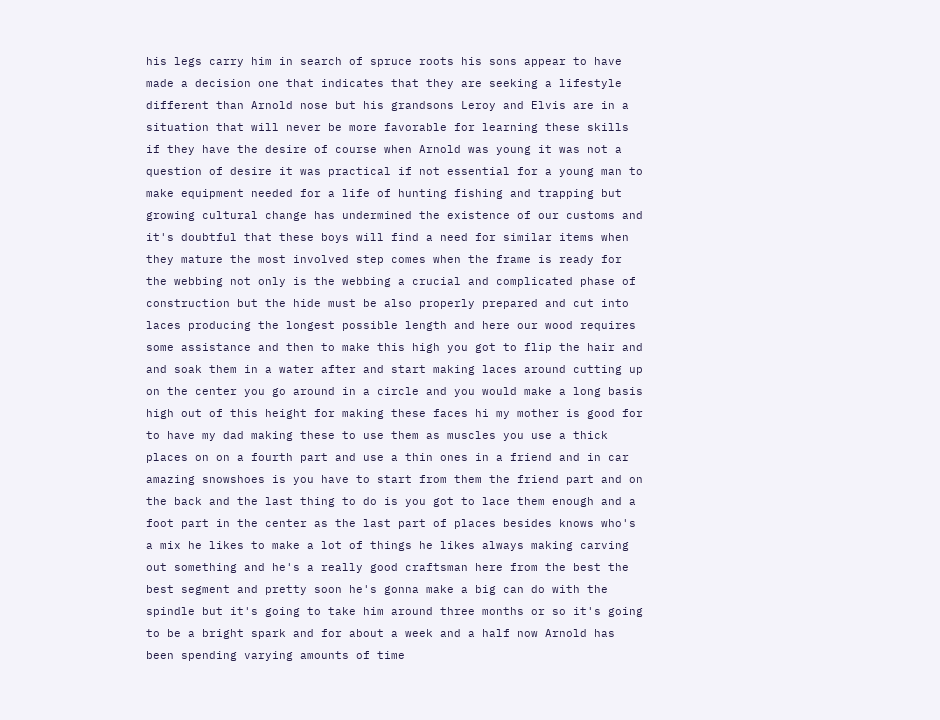his legs carry him in search of spruce roots his sons appear to have made a decision one that indicates that they are seeking a lifestyle different than Arnold nose but his grandsons Leroy and Elvis are in a situation that will never be more favorable for learning these skills if they have the desire of course when Arnold was young it was not a question of desire it was practical if not essential for a young man to make equipment needed for a life of hunting fishing and trapping but growing cultural change has undermined the existence of our customs and it's doubtful that these boys will find a need for similar items when they mature the most involved step comes when the frame is ready for the webbing not only is the webbing a crucial and complicated phase of construction but the hide must be also properly prepared and cut into laces producing the longest possible length and here our wood requires some assistance and then to make this high you got to flip the hair and and soak them in a water after and start making laces around cutting up on the center you go around in a circle and you would make a long basis high out of this height for making these faces hi my mother is good for to have my dad making these to use them as muscles you use a thick places on on a fourth part and use a thin ones in a friend and in car amazing snowshoes is you have to start from them the friend part and on the back and the last thing to do is you got to lace them enough and a foot part in the center as the last part of places besides knows who's a mix he likes to make a lot of things he likes always making carving out something and he's a really good craftsman here from the best the best segment and pretty soon he's gonna make a big can do with the spindle but it's going to take him around three months or so it's going to be a bright spark and for about a week and a half now Arnold has been spending varying amounts of time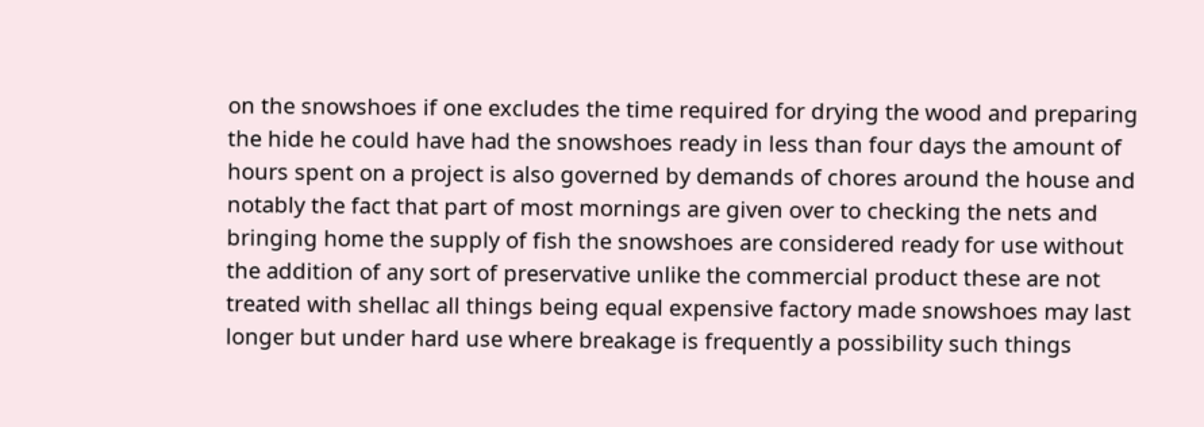on the snowshoes if one excludes the time required for drying the wood and preparing the hide he could have had the snowshoes ready in less than four days the amount of hours spent on a project is also governed by demands of chores around the house and notably the fact that part of most mornings are given over to checking the nets and bringing home the supply of fish the snowshoes are considered ready for use without the addition of any sort of preservative unlike the commercial product these are not treated with shellac all things being equal expensive factory made snowshoes may last longer but under hard use where breakage is frequently a possibility such things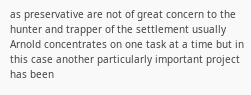as preservative are not of great concern to the hunter and trapper of the settlement usually Arnold concentrates on one task at a time but in this case another particularly important project has been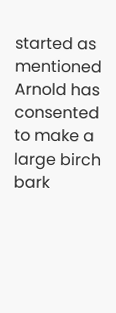started as mentioned Arnold has consented to make a large birch bark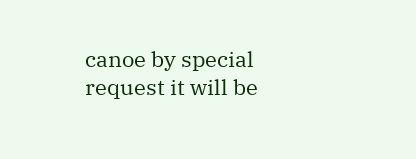canoe by special request it will be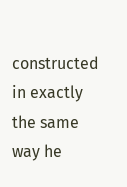constructed in exactly the same way he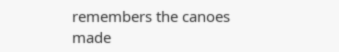remembers the canoes made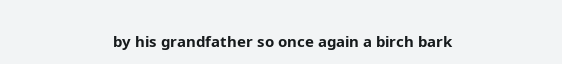by his grandfather so once again a birch bark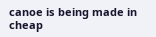canoe is being made in cheap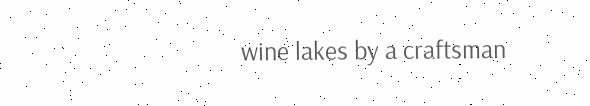wine lakes by a craftsman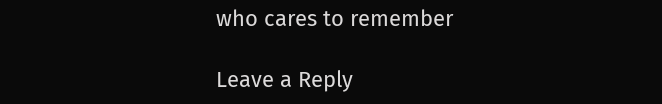who cares to remember

Leave a Reply